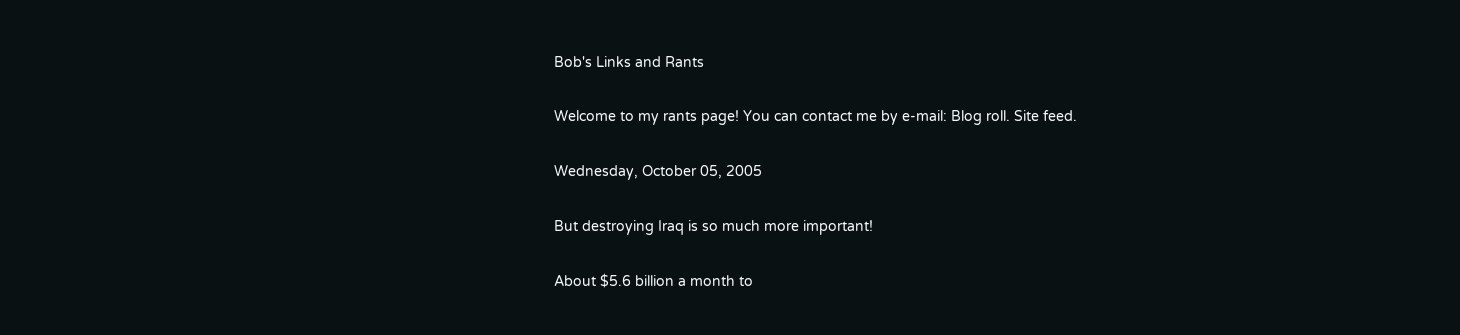Bob's Links and Rants

Welcome to my rants page! You can contact me by e-mail: Blog roll. Site feed.

Wednesday, October 05, 2005

But destroying Iraq is so much more important!

About $5.6 billion a month to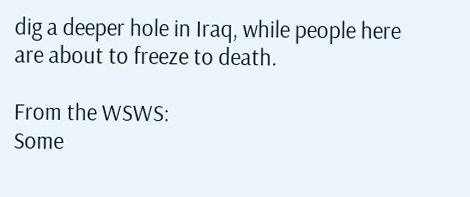dig a deeper hole in Iraq, while people here are about to freeze to death.

From the WSWS:
Some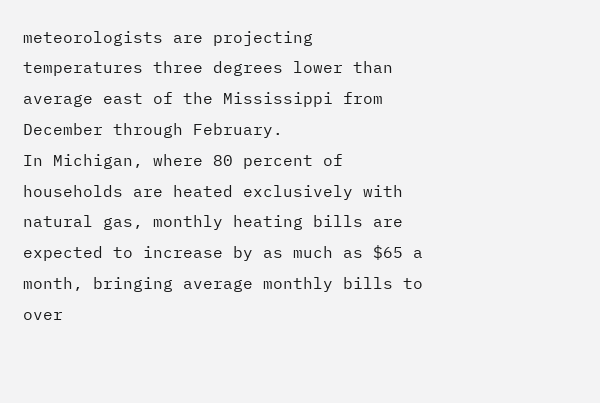meteorologists are projecting temperatures three degrees lower than average east of the Mississippi from December through February.
In Michigan, where 80 percent of households are heated exclusively with natural gas, monthly heating bills are expected to increase by as much as $65 a month, bringing average monthly bills to over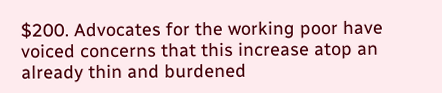$200. Advocates for the working poor have voiced concerns that this increase atop an already thin and burdened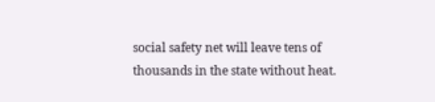social safety net will leave tens of thousands in the state without heat.